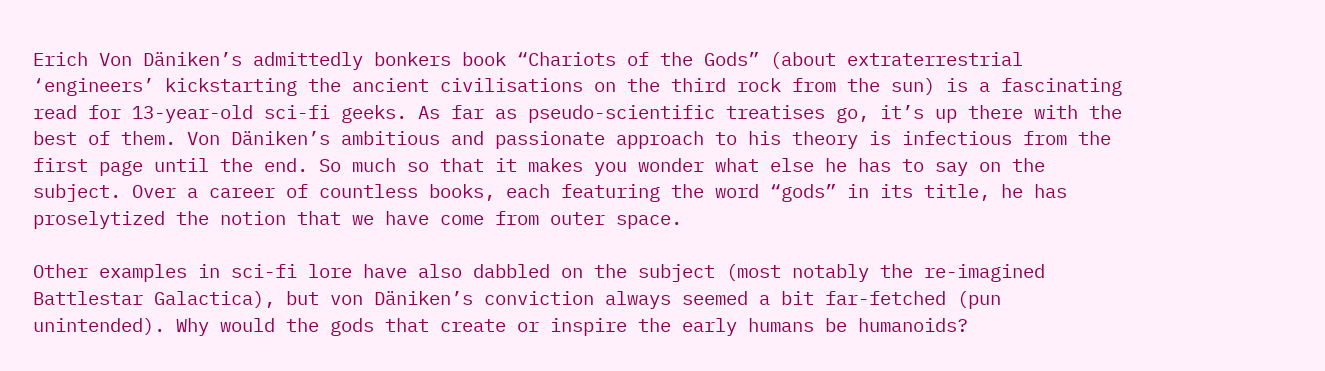Erich Von Däniken’s admittedly bonkers book “Chariots of the Gods” (about extraterrestrial ‘engineers’ kickstarting the ancient civilisations on the third rock from the sun) is a fascinating read for 13-year-old sci-fi geeks. As far as pseudo-scientific treatises go, it’s up there with the best of them. Von Däniken’s ambitious and passionate approach to his theory is infectious from the first page until the end. So much so that it makes you wonder what else he has to say on the subject. Over a career of countless books, each featuring the word “gods” in its title, he has proselytized the notion that we have come from outer space.

Other examples in sci-fi lore have also dabbled on the subject (most notably the re-imagined Battlestar Galactica), but von Däniken’s conviction always seemed a bit far-fetched (pun unintended). Why would the gods that create or inspire the early humans be humanoids?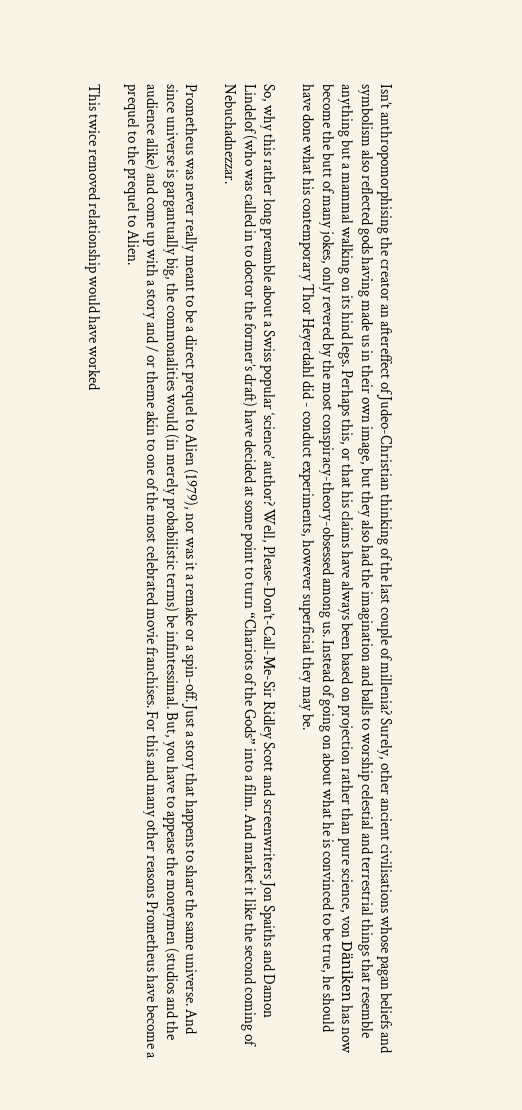Isn’t anthropomorphising the creator an aftereffect of Judeo-Christian thinking of the last couple of millenia? Surely, other ancient civilisations whose pagan beliefs and symbolism also reflected gods having made us in their own image, but they also had the imagination and balls to worship celestial and terrestrial things that resemble anything but a mammal walking on its hind legs. Perhaps this, or that his claims have always been based on projection rather than pure science, von Däniken has now become the butt of many jokes, only revered by the most conspiracy-theory-obsessed among us. Instead of going on about what he is convinced to be true, he should have done what his contemporary Thor Heyerdahl did - conduct experiments, however superficial they may be.

So, why this rather long preamble about a Swiss popular ‘science’ author? Well, Please-Don’t-Call-Me-Sir Ridley Scott and screenwriters Jon Spaiths and Damon Lindelof (who was called in to doctor the former’s draft) have decided at some point to turn “Chariots of the Gods” into a film. And market it like the second coming of Nebuchadnezzar.

Prometheus was never really meant to be a direct prequel to Alien (1979), nor was it a remake or a spin-off. Just a story that happens to share the same universe. And since universe is gargantually big, the commonalities would (in merely probabilistic terms) be infintessimal. But, you have to appease the moneymen (studios and the audience alike) and come up with a story and / or theme akin to one of the most celebrated movie franchises. For this and many other reasons Prometheus have become a prequel to the prequel to Alien.

This twice removed relationship would have worked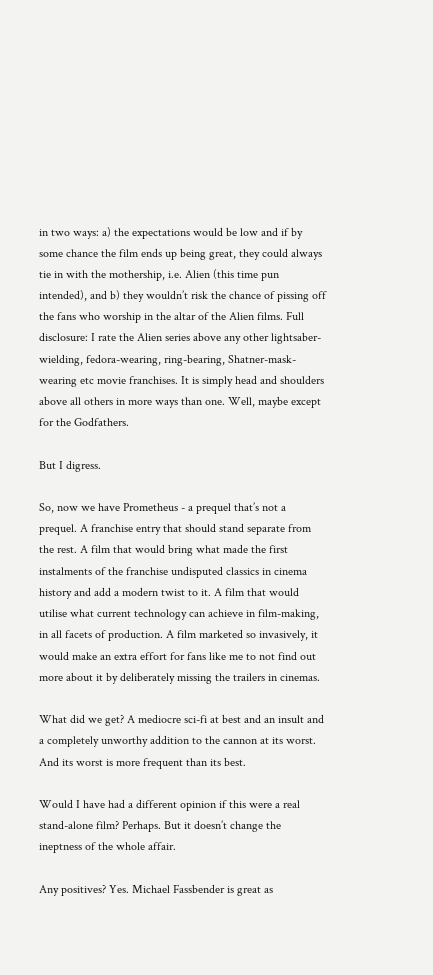in two ways: a) the expectations would be low and if by some chance the film ends up being great, they could always tie in with the mothership, i.e. Alien (this time pun intended), and b) they wouldn’t risk the chance of pissing off the fans who worship in the altar of the Alien films. Full disclosure: I rate the Alien series above any other lightsaber-wielding, fedora-wearing, ring-bearing, Shatner-mask-wearing etc movie franchises. It is simply head and shoulders above all others in more ways than one. Well, maybe except for the Godfathers.

But I digress.

So, now we have Prometheus - a prequel that’s not a prequel. A franchise entry that should stand separate from the rest. A film that would bring what made the first instalments of the franchise undisputed classics in cinema history and add a modern twist to it. A film that would utilise what current technology can achieve in film-making, in all facets of production. A film marketed so invasively, it would make an extra effort for fans like me to not find out more about it by deliberately missing the trailers in cinemas.

What did we get? A mediocre sci-fi at best and an insult and a completely unworthy addition to the cannon at its worst. And its worst is more frequent than its best.

Would I have had a different opinion if this were a real stand-alone film? Perhaps. But it doesn’t change the ineptness of the whole affair.

Any positives? Yes. Michael Fassbender is great as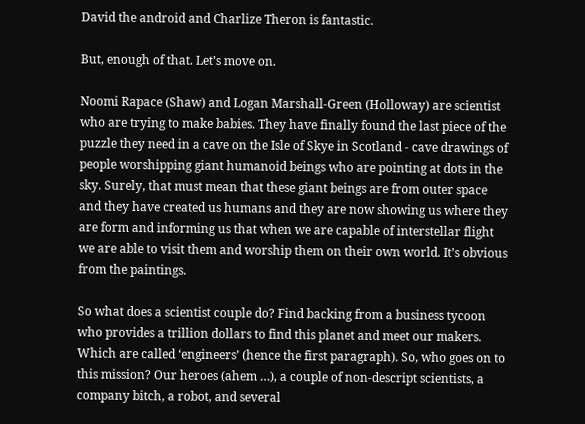David the android and Charlize Theron is fantastic.

But, enough of that. Let’s move on.

Noomi Rapace (Shaw) and Logan Marshall-Green (Holloway) are scientist who are trying to make babies. They have finally found the last piece of the puzzle they need in a cave on the Isle of Skye in Scotland - cave drawings of people worshipping giant humanoid beings who are pointing at dots in the sky. Surely, that must mean that these giant beings are from outer space and they have created us humans and they are now showing us where they are form and informing us that when we are capable of interstellar flight we are able to visit them and worship them on their own world. It’s obvious from the paintings.

So what does a scientist couple do? Find backing from a business tycoon who provides a trillion dollars to find this planet and meet our makers. Which are called ‘engineers’ (hence the first paragraph). So, who goes on to this mission? Our heroes (ahem …), a couple of non-descript scientists, a company bitch, a robot, and several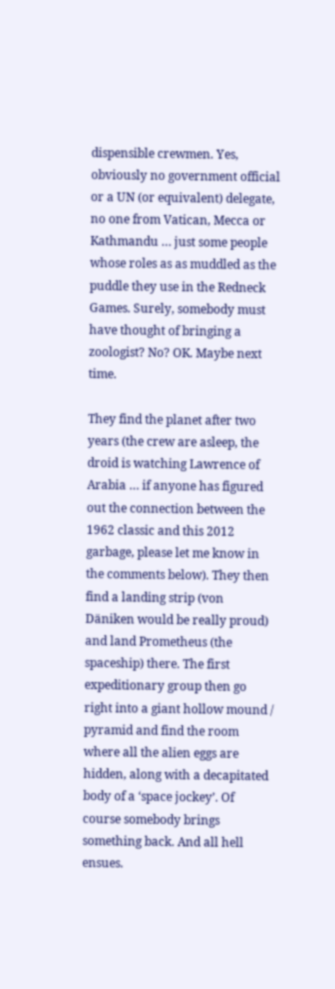dispensible crewmen. Yes, obviously no government official or a UN (or equivalent) delegate, no one from Vatican, Mecca or Kathmandu … just some people whose roles as as muddled as the puddle they use in the Redneck Games. Surely, somebody must have thought of bringing a zoologist? No? OK. Maybe next time.

They find the planet after two years (the crew are asleep, the droid is watching Lawrence of Arabia … if anyone has figured out the connection between the 1962 classic and this 2012 garbage, please let me know in the comments below). They then find a landing strip (von Däniken would be really proud) and land Prometheus (the spaceship) there. The first expeditionary group then go right into a giant hollow mound / pyramid and find the room where all the alien eggs are hidden, along with a decapitated body of a ‘space jockey’. Of course somebody brings something back. And all hell ensues.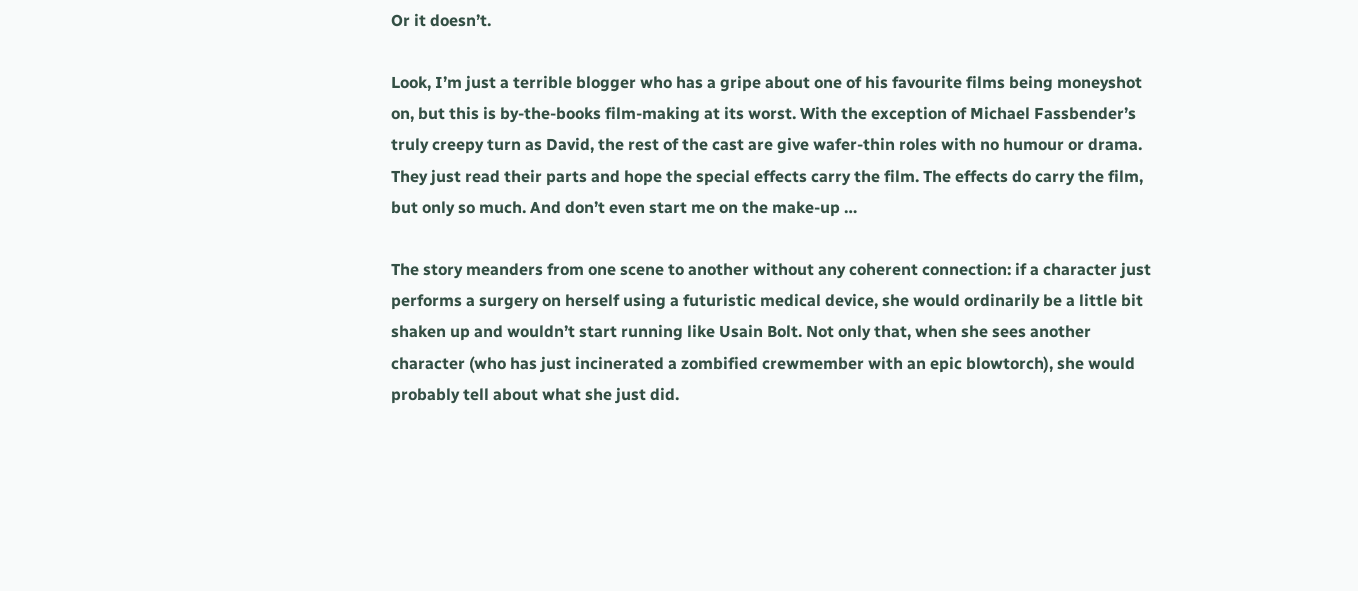Or it doesn’t.

Look, I’m just a terrible blogger who has a gripe about one of his favourite films being moneyshot on, but this is by-the-books film-making at its worst. With the exception of Michael Fassbender’s truly creepy turn as David, the rest of the cast are give wafer-thin roles with no humour or drama. They just read their parts and hope the special effects carry the film. The effects do carry the film, but only so much. And don’t even start me on the make-up …

The story meanders from one scene to another without any coherent connection: if a character just performs a surgery on herself using a futuristic medical device, she would ordinarily be a little bit shaken up and wouldn’t start running like Usain Bolt. Not only that, when she sees another character (who has just incinerated a zombified crewmember with an epic blowtorch), she would probably tell about what she just did.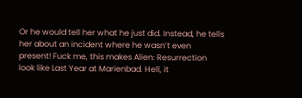Or he would tell her what he just did. Instead, he tells her about an incident where he wasn’t even present! Fuck me, this makes Alien: Resurrection look like Last Year at Marienbad. Hell, it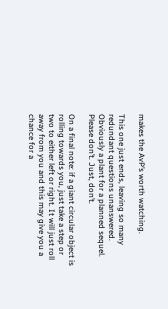makes the AvP’s worth watching.

This one just ends, leaving so many redundant questions unanswered. Obviously a plant for a planned sequel. Please don’t. Just, don’t.

On a final note: if a giant circular object is rolling towards you, just take a step or two to either left or right. It will just roll away from you and this may give you a chance for a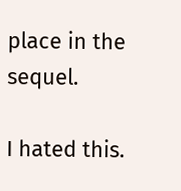place in the sequel.

I hated this.